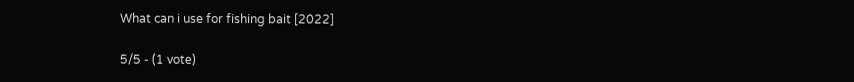What can i use for fishing bait [2022]

5/5 - (1 vote)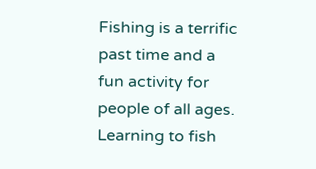Fishing is a terrific past time and a fun activity for people of all ages. Learning to fish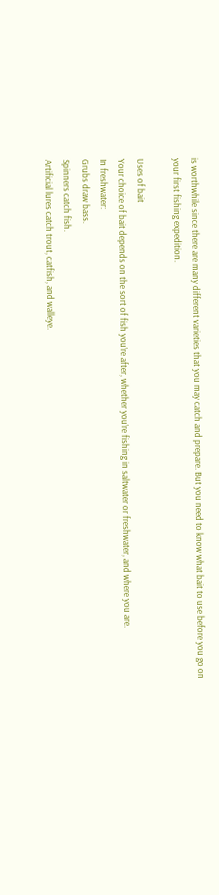is worthwhile since there are many different varieties that you may catch and prepare. But you need to know what bait to use before you go on your first fishing expedition.

Uses of bait
Your choice of bait depends on the sort of fish you’re after, whether you’re fishing in saltwater or freshwater, and where you are.
In freshwater:
Grubs draw bass.
Spinners catch fish.
Artificial lures catch trout, catfish, and walleye.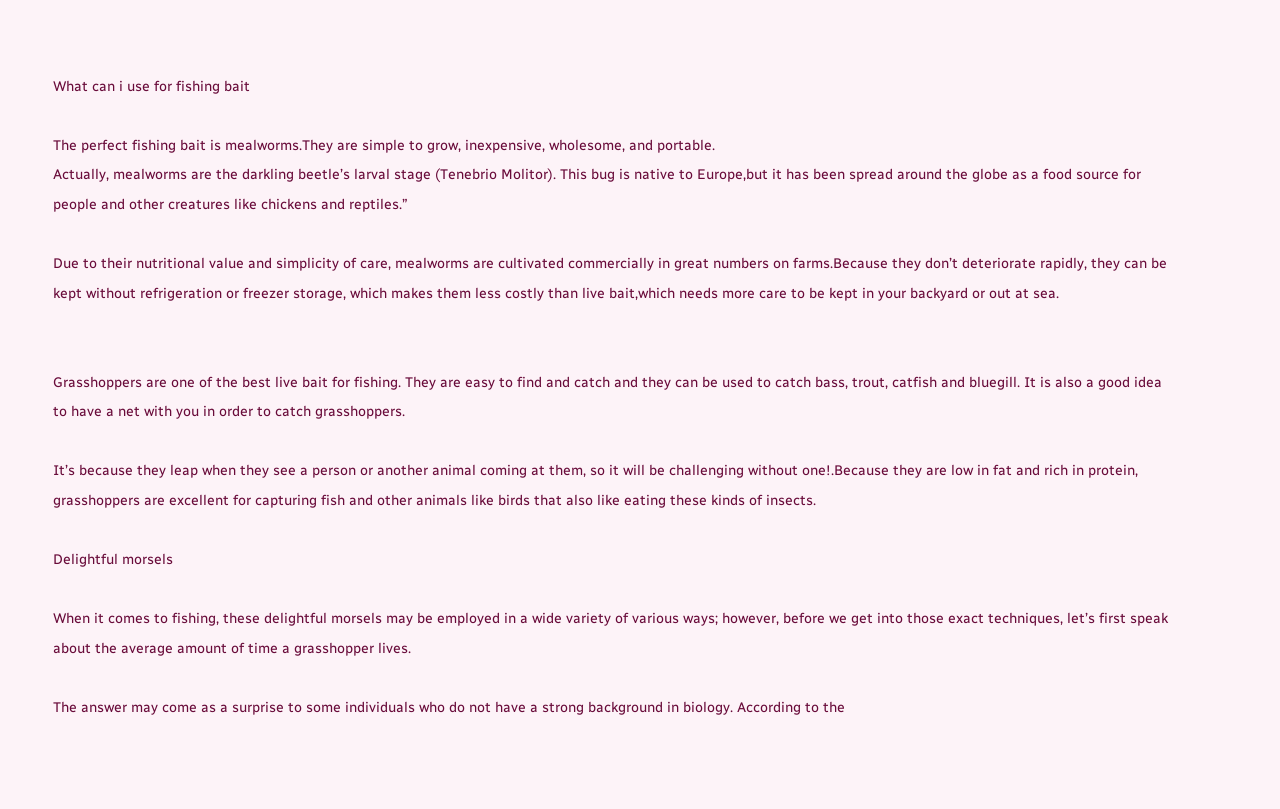What can i use for fishing bait

The perfect fishing bait is mealworms.They are simple to grow, inexpensive, wholesome, and portable.
Actually, mealworms are the darkling beetle’s larval stage (Tenebrio Molitor). This bug is native to Europe,but it has been spread around the globe as a food source for people and other creatures like chickens and reptiles.”

Due to their nutritional value and simplicity of care, mealworms are cultivated commercially in great numbers on farms.Because they don’t deteriorate rapidly, they can be kept without refrigeration or freezer storage, which makes them less costly than live bait,which needs more care to be kept in your backyard or out at sea.


Grasshoppers are one of the best live bait for fishing. They are easy to find and catch and they can be used to catch bass, trout, catfish and bluegill. It is also a good idea to have a net with you in order to catch grasshoppers.

It’s because they leap when they see a person or another animal coming at them, so it will be challenging without one!.Because they are low in fat and rich in protein, grasshoppers are excellent for capturing fish and other animals like birds that also like eating these kinds of insects.

Delightful morsels

When it comes to fishing, these delightful morsels may be employed in a wide variety of various ways; however, before we get into those exact techniques, let’s first speak about the average amount of time a grasshopper lives.

The answer may come as a surprise to some individuals who do not have a strong background in biology. According to the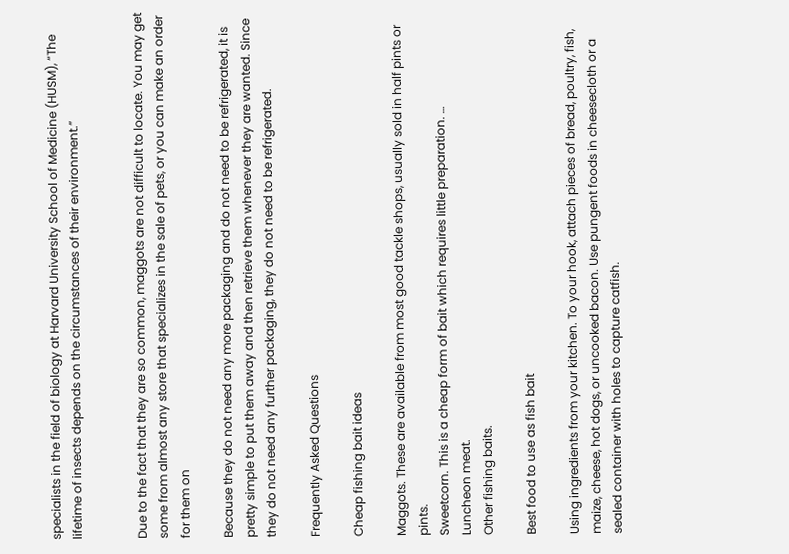specialists in the field of biology at Harvard University School of Medicine (HUSM), “The lifetime of insects depends on the circumstances of their environment.”


Due to the fact that they are so common, maggots are not difficult to locate. You may get some from almost any store that specializes in the sale of pets, or you can make an order for them on

Because they do not need any more packaging and do not need to be refrigerated, it is pretty simple to put them away and then retrieve them whenever they are wanted. Since they do not need any further packaging, they do not need to be refrigerated.

Frequently Asked Questions

Cheap fishing bait ideas

Maggots. These are available from most good tackle shops, usually sold in half pints or pints.
Sweetcorn. This is a cheap form of bait which requires little preparation. …
Luncheon meat.
Other fishing baits.

Best food to use as fish bait

Using ingredients from your kitchen. To your hook, attach pieces of bread, poultry, fish, maize, cheese, hot dogs, or uncooked bacon. Use pungent foods in cheesecloth or a sealed container with holes to capture catfish.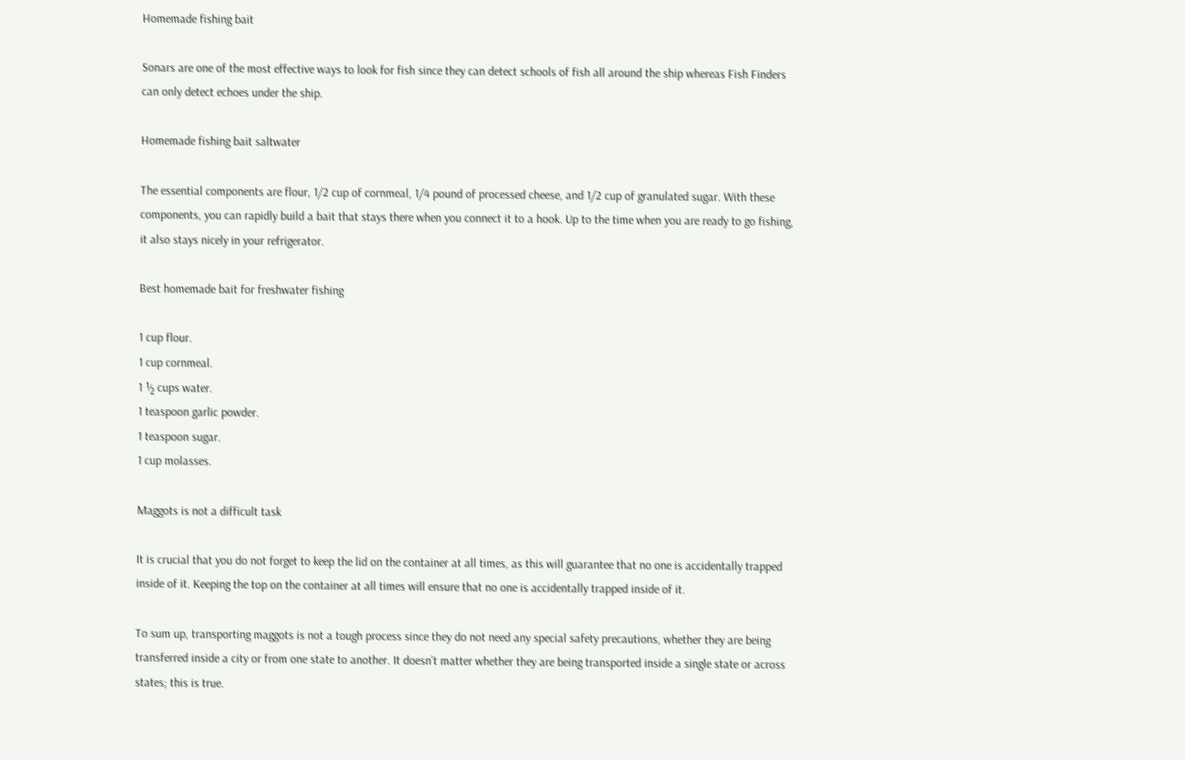Homemade fishing bait

Sonars are one of the most effective ways to look for fish since they can detect schools of fish all around the ship whereas Fish Finders can only detect echoes under the ship.

Homemade fishing bait saltwater

The essential components are flour, 1/2 cup of cornmeal, 1/4 pound of processed cheese, and 1/2 cup of granulated sugar. With these components, you can rapidly build a bait that stays there when you connect it to a hook. Up to the time when you are ready to go fishing, it also stays nicely in your refrigerator.

Best homemade bait for freshwater fishing

1 cup flour.
1 cup cornmeal.
1 ½ cups water.
1 teaspoon garlic powder.
1 teaspoon sugar.
1 cup molasses.

Maggots is not a difficult task

It is crucial that you do not forget to keep the lid on the container at all times, as this will guarantee that no one is accidentally trapped inside of it. Keeping the top on the container at all times will ensure that no one is accidentally trapped inside of it.

To sum up, transporting maggots is not a tough process since they do not need any special safety precautions, whether they are being transferred inside a city or from one state to another. It doesn’t matter whether they are being transported inside a single state or across states; this is true.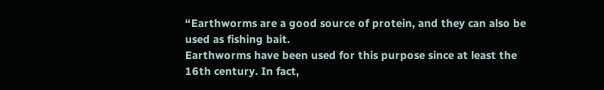“Earthworms are a good source of protein, and they can also be used as fishing bait.
Earthworms have been used for this purpose since at least the 16th century. In fact,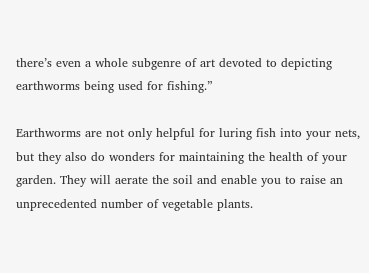there’s even a whole subgenre of art devoted to depicting earthworms being used for fishing.”

Earthworms are not only helpful for luring fish into your nets, but they also do wonders for maintaining the health of your garden. They will aerate the soil and enable you to raise an unprecedented number of vegetable plants.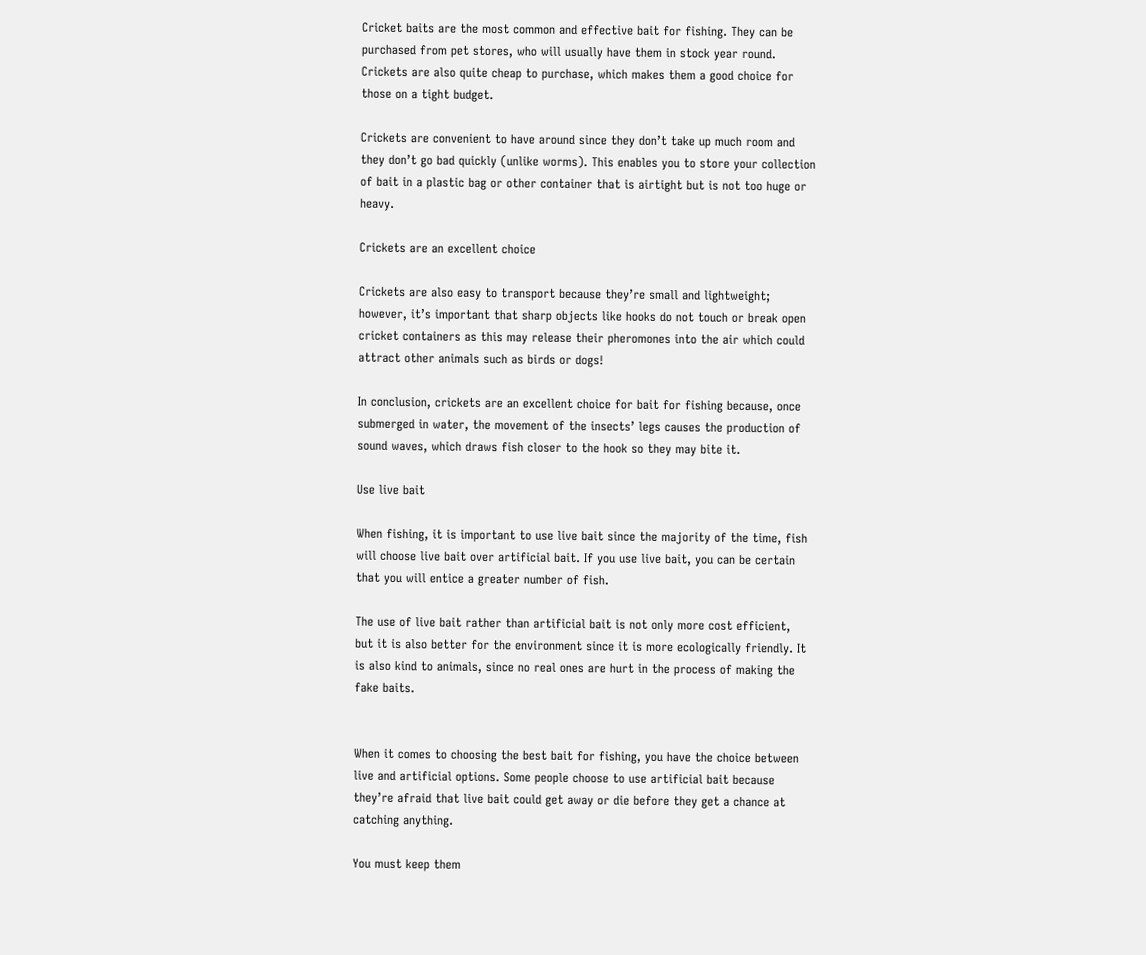Cricket baits are the most common and effective bait for fishing. They can be purchased from pet stores, who will usually have them in stock year round. Crickets are also quite cheap to purchase, which makes them a good choice for those on a tight budget.

Crickets are convenient to have around since they don’t take up much room and they don’t go bad quickly (unlike worms). This enables you to store your collection of bait in a plastic bag or other container that is airtight but is not too huge or heavy.

Crickets are an excellent choice

Crickets are also easy to transport because they’re small and lightweight; however, it’s important that sharp objects like hooks do not touch or break open cricket containers as this may release their pheromones into the air which could attract other animals such as birds or dogs!

In conclusion, crickets are an excellent choice for bait for fishing because, once submerged in water, the movement of the insects’ legs causes the production of sound waves, which draws fish closer to the hook so they may bite it.

Use live bait

When fishing, it is important to use live bait since the majority of the time, fish will choose live bait over artificial bait. If you use live bait, you can be certain that you will entice a greater number of fish.

The use of live bait rather than artificial bait is not only more cost efficient, but it is also better for the environment since it is more ecologically friendly. It is also kind to animals, since no real ones are hurt in the process of making the fake baits.


When it comes to choosing the best bait for fishing, you have the choice between live and artificial options. Some people choose to use artificial bait because they’re afraid that live bait could get away or die before they get a chance at catching anything.

You must keep them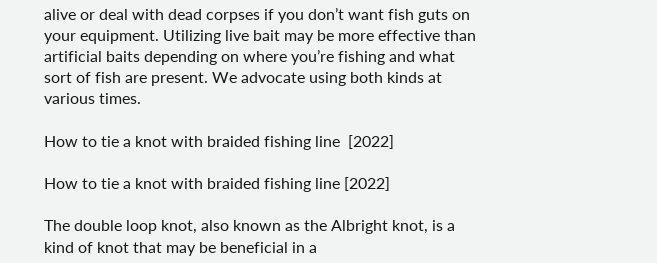alive or deal with dead corpses if you don’t want fish guts on your equipment. Utilizing live bait may be more effective than artificial baits depending on where you’re fishing and what sort of fish are present. We advocate using both kinds at various times.

How to tie a knot with braided fishing line  [2022]

How to tie a knot with braided fishing line [2022]

The double loop knot, also known as the Albright knot, is a kind of knot that may be beneficial in a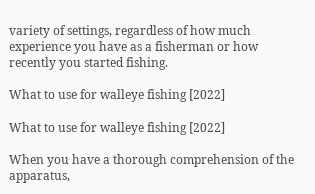variety of settings, regardless of how much experience you have as a fisherman or how recently you started fishing.

What to use for walleye fishing [2022]

What to use for walleye fishing [2022]

When you have a thorough comprehension of the apparatus,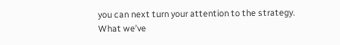you can next turn your attention to the strategy. What we’ve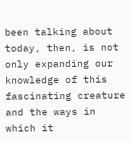been talking about today, then, is not only expanding our knowledge of this fascinating creature and the ways in which it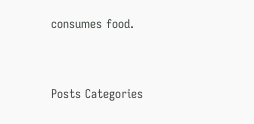consumes food.


Posts Categories